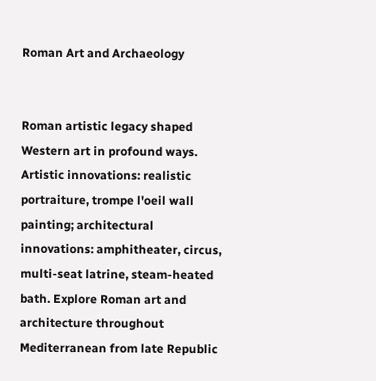Roman Art and Archaeology


Roman artistic legacy shaped Western art in profound ways. Artistic innovations: realistic portraiture, trompe l'oeil wall painting; architectural innovations: amphitheater, circus, multi-seat latrine, steam-heated bath. Explore Roman art and architecture throughout Mediterranean from late Republic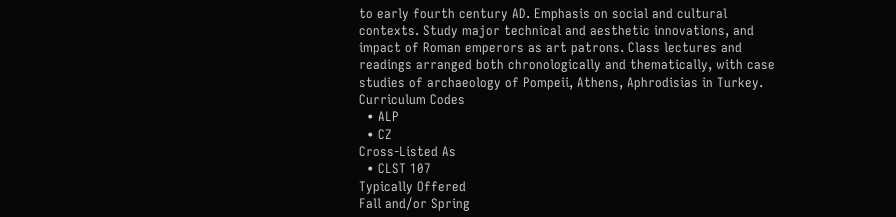to early fourth century AD. Emphasis on social and cultural contexts. Study major technical and aesthetic innovations, and impact of Roman emperors as art patrons. Class lectures and readings arranged both chronologically and thematically, with case studies of archaeology of Pompeii, Athens, Aphrodisias in Turkey.
Curriculum Codes
  • ALP
  • CZ
Cross-Listed As
  • CLST 107
Typically Offered
Fall and/or Spring